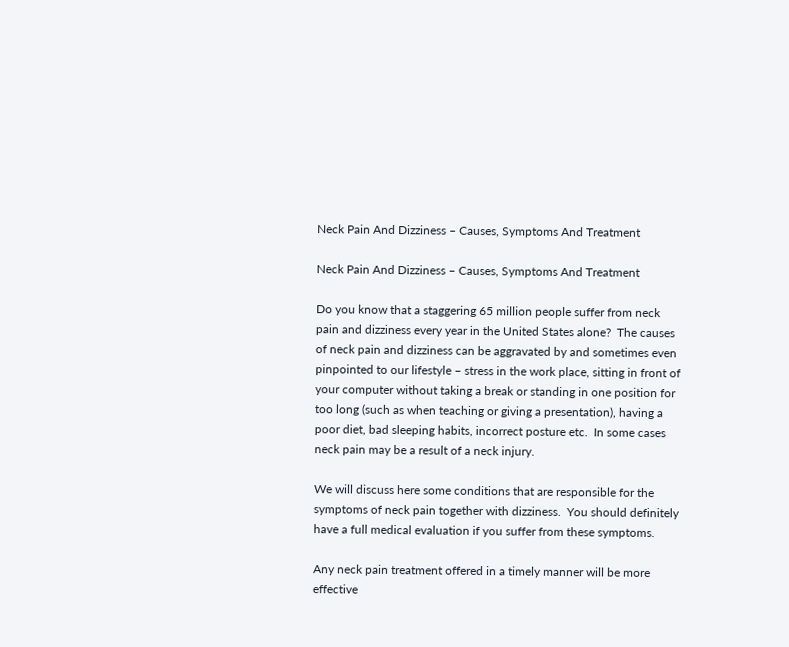Neck Pain And Dizziness – Causes, Symptoms And Treatment

Neck Pain And Dizziness – Causes, Symptoms And Treatment

Do you know that a staggering 65 million people suffer from neck pain and dizziness every year in the United States alone?  The causes of neck pain and dizziness can be aggravated by and sometimes even pinpointed to our lifestyle – stress in the work place, sitting in front of your computer without taking a break or standing in one position for too long (such as when teaching or giving a presentation), having a poor diet, bad sleeping habits, incorrect posture etc.  In some cases neck pain may be a result of a neck injury.

We will discuss here some conditions that are responsible for the symptoms of neck pain together with dizziness.  You should definitely have a full medical evaluation if you suffer from these symptoms.

Any neck pain treatment offered in a timely manner will be more effective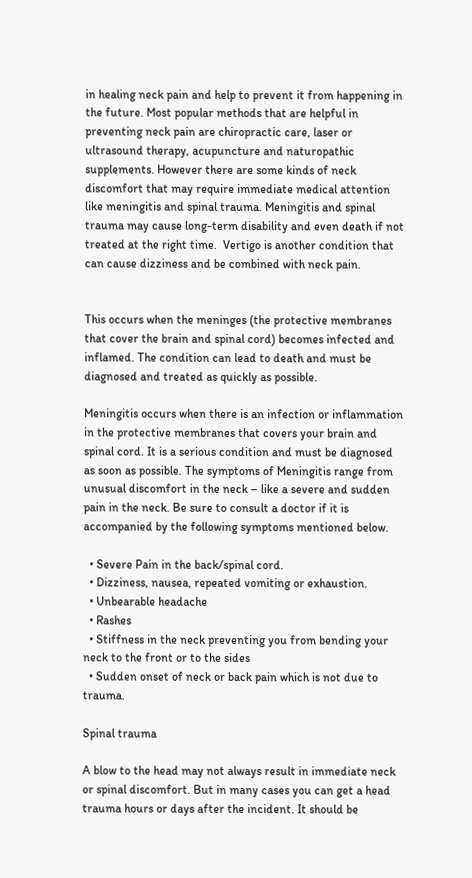in healing neck pain and help to prevent it from happening in the future. Most popular methods that are helpful in preventing neck pain are chiropractic care, laser or ultrasound therapy, acupuncture and naturopathic supplements. However there are some kinds of neck discomfort that may require immediate medical attention like meningitis and spinal trauma. Meningitis and spinal trauma may cause long-term disability and even death if not treated at the right time.  Vertigo is another condition that can cause dizziness and be combined with neck pain.


This occurs when the meninges (the protective membranes that cover the brain and spinal cord) becomes infected and inflamed. The condition can lead to death and must be diagnosed and treated as quickly as possible.

Meningitis occurs when there is an infection or inflammation in the protective membranes that covers your brain and spinal cord. It is a serious condition and must be diagnosed as soon as possible. The symptoms of Meningitis range from unusual discomfort in the neck – like a severe and sudden pain in the neck. Be sure to consult a doctor if it is accompanied by the following symptoms mentioned below.

  • Severe Pain in the back/spinal cord.
  • Dizziness, nausea, repeated vomiting or exhaustion.
  • Unbearable headache
  • Rashes
  • Stiffness in the neck preventing you from bending your neck to the front or to the sides
  • Sudden onset of neck or back pain which is not due to trauma.

Spinal trauma

A blow to the head may not always result in immediate neck or spinal discomfort. But in many cases you can get a head trauma hours or days after the incident. It should be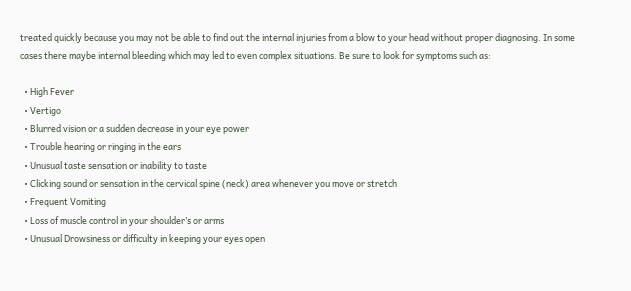treated quickly because you may not be able to find out the internal injuries from a blow to your head without proper diagnosing. In some cases there maybe internal bleeding which may led to even complex situations. Be sure to look for symptoms such as:

  • High Fever
  • Vertigo
  • Blurred vision or a sudden decrease in your eye power
  • Trouble hearing or ringing in the ears
  • Unusual taste sensation or inability to taste
  • Clicking sound or sensation in the cervical spine (neck) area whenever you move or stretch
  • Frequent Vomiting
  • Loss of muscle control in your shoulder’s or arms
  • Unusual Drowsiness or difficulty in keeping your eyes open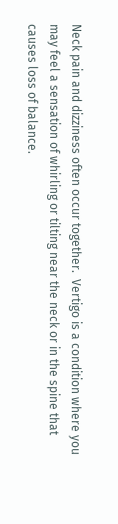Neck pain and dizziness often occur together.  Vertigo is a condition where you may feel a sensation of whirling or tilting near the neck or in the spine that causes loss of balance.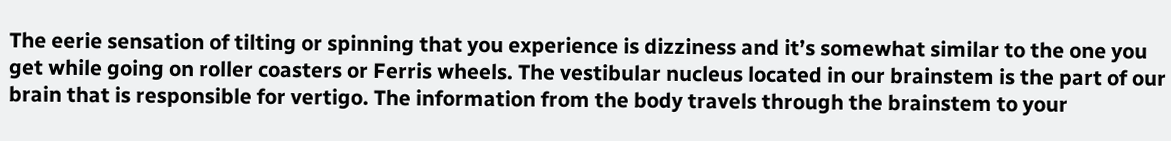The eerie sensation of tilting or spinning that you experience is dizziness and it’s somewhat similar to the one you get while going on roller coasters or Ferris wheels. The vestibular nucleus located in our brainstem is the part of our brain that is responsible for vertigo. The information from the body travels through the brainstem to your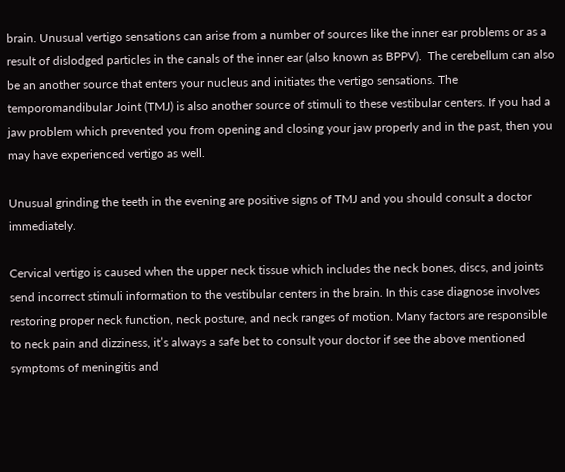brain. Unusual vertigo sensations can arise from a number of sources like the inner ear problems or as a result of dislodged particles in the canals of the inner ear (also known as BPPV).  The cerebellum can also be an another source that enters your nucleus and initiates the vertigo sensations. The temporomandibular Joint (TMJ) is also another source of stimuli to these vestibular centers. If you had a jaw problem which prevented you from opening and closing your jaw properly and in the past, then you may have experienced vertigo as well.

Unusual grinding the teeth in the evening are positive signs of TMJ and you should consult a doctor immediately.

Cervical vertigo is caused when the upper neck tissue which includes the neck bones, discs, and joints send incorrect stimuli information to the vestibular centers in the brain. In this case diagnose involves restoring proper neck function, neck posture, and neck ranges of motion. Many factors are responsible to neck pain and dizziness, it’s always a safe bet to consult your doctor if see the above mentioned symptoms of meningitis and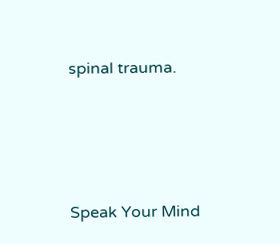spinal trauma.




Speak Your Mind